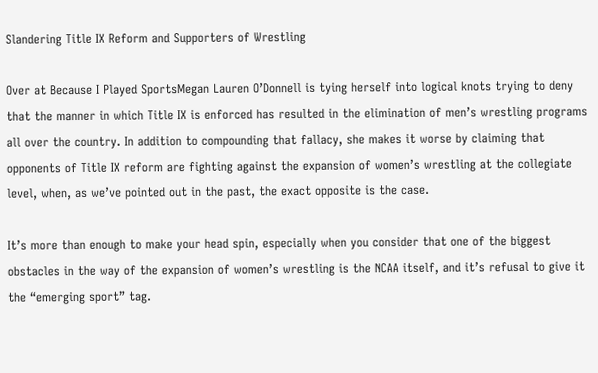Slandering Title IX Reform and Supporters of Wrestling

Over at Because I Played SportsMegan Lauren O’Donnell is tying herself into logical knots trying to deny that the manner in which Title IX is enforced has resulted in the elimination of men’s wrestling programs all over the country. In addition to compounding that fallacy, she makes it worse by claiming that opponents of Title IX reform are fighting against the expansion of women’s wrestling at the collegiate level, when, as we’ve pointed out in the past, the exact opposite is the case.

It’s more than enough to make your head spin, especially when you consider that one of the biggest obstacles in the way of the expansion of women’s wrestling is the NCAA itself, and it’s refusal to give it the “emerging sport” tag.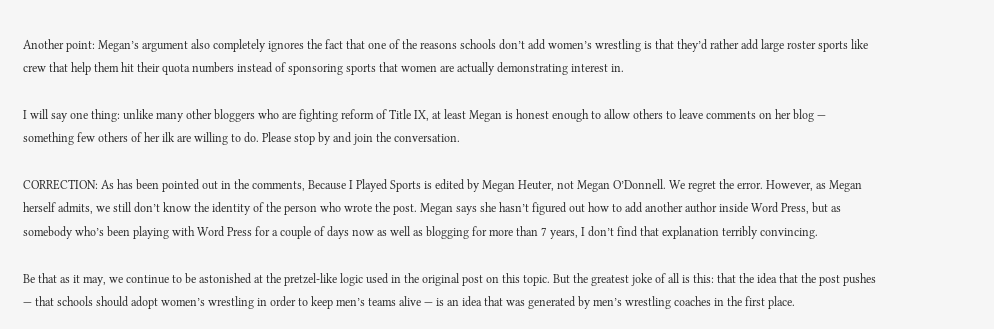Another point: Megan’s argument also completely ignores the fact that one of the reasons schools don’t add women’s wrestling is that they’d rather add large roster sports like crew that help them hit their quota numbers instead of sponsoring sports that women are actually demonstrating interest in.

I will say one thing: unlike many other bloggers who are fighting reform of Title IX, at least Megan is honest enough to allow others to leave comments on her blog — something few others of her ilk are willing to do. Please stop by and join the conversation.

CORRECTION: As has been pointed out in the comments, Because I Played Sports is edited by Megan Heuter, not Megan O’Donnell. We regret the error. However, as Megan herself admits, we still don’t know the identity of the person who wrote the post. Megan says she hasn’t figured out how to add another author inside Word Press, but as somebody who’s been playing with Word Press for a couple of days now as well as blogging for more than 7 years, I don’t find that explanation terribly convincing.

Be that as it may, we continue to be astonished at the pretzel-like logic used in the original post on this topic. But the greatest joke of all is this: that the idea that the post pushes — that schools should adopt women’s wrestling in order to keep men’s teams alive — is an idea that was generated by men’s wrestling coaches in the first place.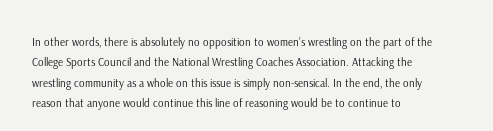In other words, there is absolutely no opposition to women’s wrestling on the part of the College Sports Council and the National Wrestling Coaches Association. Attacking the wrestling community as a whole on this issue is simply non-sensical. In the end, the only reason that anyone would continue this line of reasoning would be to continue to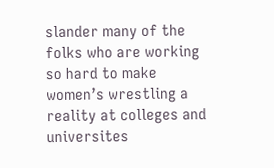slander many of the folks who are working so hard to make women’s wrestling a reality at colleges and universites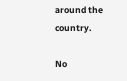around the country.

No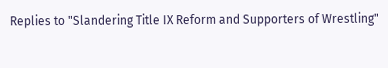Replies to "Slandering Title IX Reform and Supporters of Wrestling"